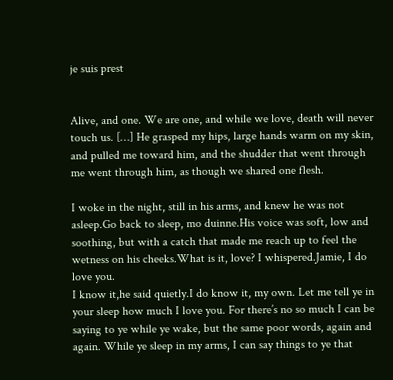je suis prest


Alive, and one. We are one, and while we love, death will never touch us. […] He grasped my hips, large hands warm on my skin, and pulled me toward him, and the shudder that went through me went through him, as though we shared one flesh.

I woke in the night, still in his arms, and knew he was not asleep.Go back to sleep, mo duinne.His voice was soft, low and soothing, but with a catch that made me reach up to feel the wetness on his cheeks.What is it, love? I whispered.Jamie, I do love you.
I know it,he said quietly.I do know it, my own. Let me tell ye in your sleep how much I love you. For there’s no so much I can be saying to ye while ye wake, but the same poor words, again and again. While ye sleep in my arms, I can say things to ye that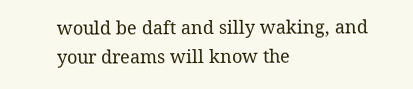would be daft and silly waking, and your dreams will know the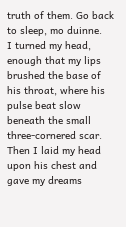truth of them. Go back to sleep, mo duinne.
I turned my head, enough that my lips brushed the base of his throat, where his pulse beat slow beneath the small three-cornered scar. Then I laid my head upon his chest and gave my dreams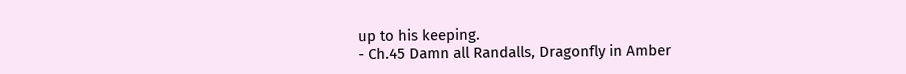up to his keeping.
- Ch.45 Damn all Randalls, Dragonfly in Amber